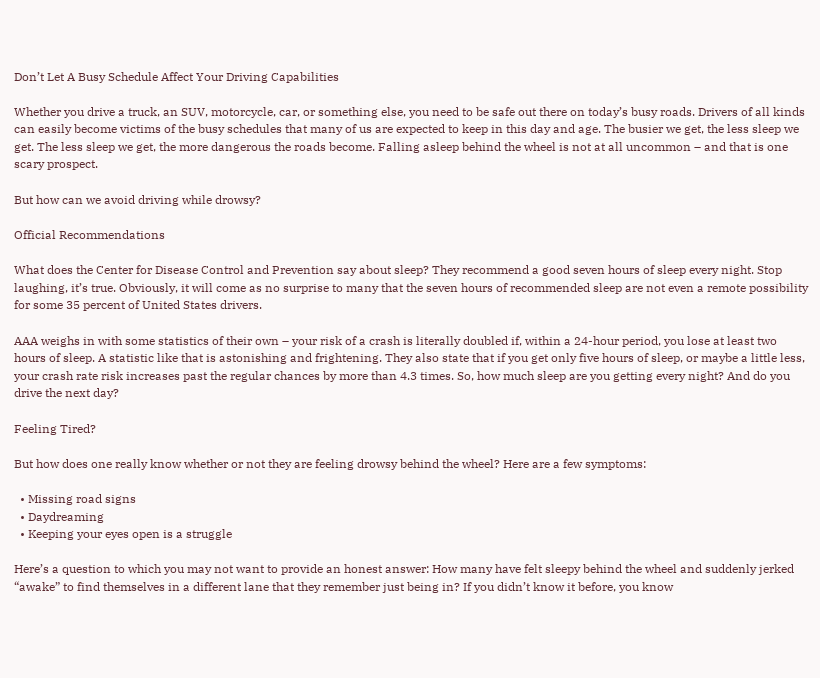Don’t Let A Busy Schedule Affect Your Driving Capabilities

Whether you drive a truck, an SUV, motorcycle, car, or something else, you need to be safe out there on today’s busy roads. Drivers of all kinds can easily become victims of the busy schedules that many of us are expected to keep in this day and age. The busier we get, the less sleep we get. The less sleep we get, the more dangerous the roads become. Falling asleep behind the wheel is not at all uncommon – and that is one scary prospect.

But how can we avoid driving while drowsy?

Official Recommendations

What does the Center for Disease Control and Prevention say about sleep? They recommend a good seven hours of sleep every night. Stop laughing, it’s true. Obviously, it will come as no surprise to many that the seven hours of recommended sleep are not even a remote possibility for some 35 percent of United States drivers.

AAA weighs in with some statistics of their own – your risk of a crash is literally doubled if, within a 24-hour period, you lose at least two hours of sleep. A statistic like that is astonishing and frightening. They also state that if you get only five hours of sleep, or maybe a little less, your crash rate risk increases past the regular chances by more than 4.3 times. So, how much sleep are you getting every night? And do you drive the next day?

Feeling Tired?

But how does one really know whether or not they are feeling drowsy behind the wheel? Here are a few symptoms:

  • Missing road signs
  • Daydreaming
  • Keeping your eyes open is a struggle

Here’s a question to which you may not want to provide an honest answer: How many have felt sleepy behind the wheel and suddenly jerked “awake” to find themselves in a different lane that they remember just being in? If you didn’t know it before, you know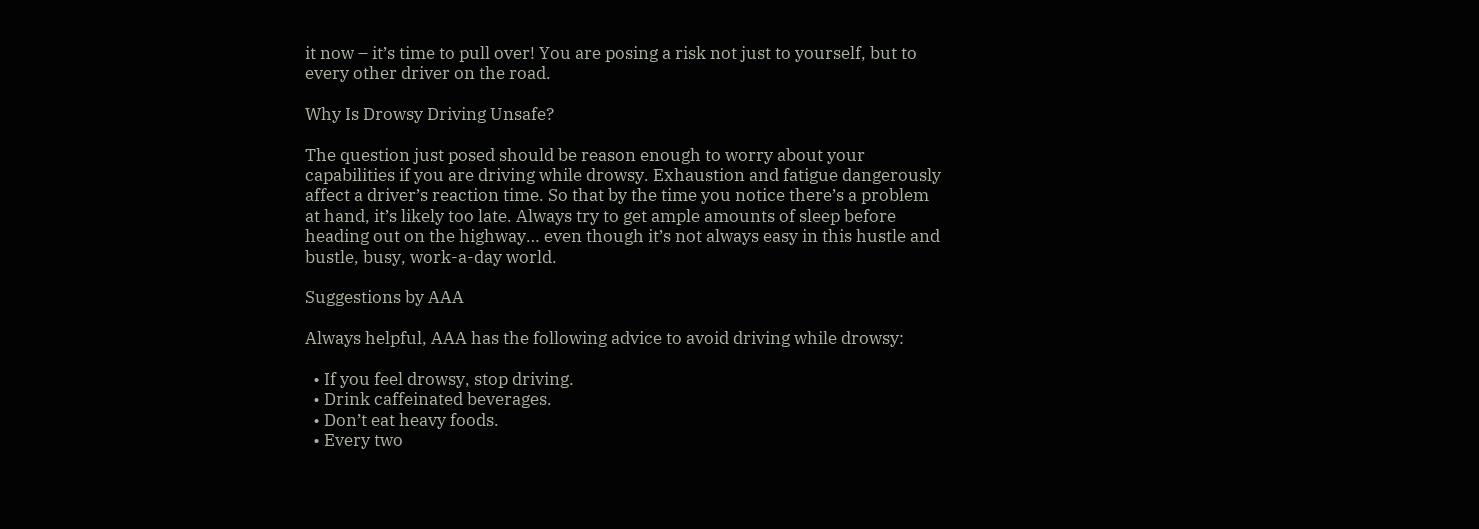it now – it’s time to pull over! You are posing a risk not just to yourself, but to every other driver on the road.

Why Is Drowsy Driving Unsafe?

The question just posed should be reason enough to worry about your capabilities if you are driving while drowsy. Exhaustion and fatigue dangerously affect a driver’s reaction time. So that by the time you notice there’s a problem at hand, it’s likely too late. Always try to get ample amounts of sleep before heading out on the highway… even though it’s not always easy in this hustle and bustle, busy, work-a-day world.

Suggestions by AAA

Always helpful, AAA has the following advice to avoid driving while drowsy:

  • If you feel drowsy, stop driving.
  • Drink caffeinated beverages.
  • Don’t eat heavy foods.
  • Every two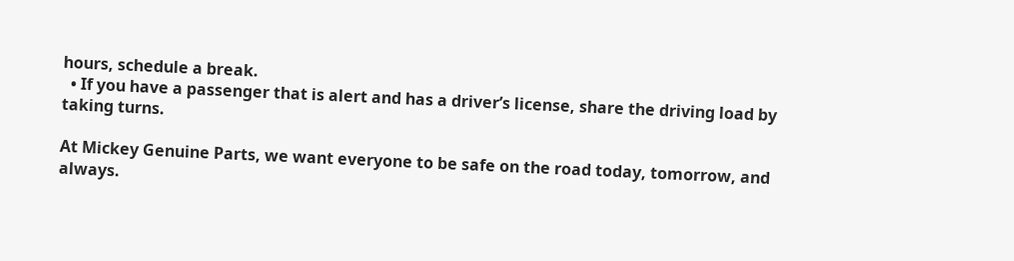hours, schedule a break.
  • If you have a passenger that is alert and has a driver’s license, share the driving load by taking turns.

At Mickey Genuine Parts, we want everyone to be safe on the road today, tomorrow, and always.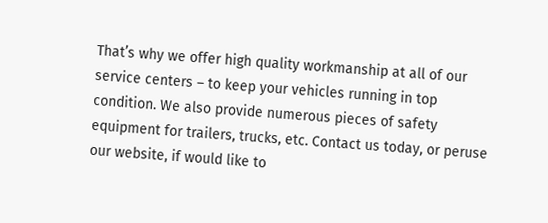That’s why we offer high quality workmanship at all of our service centers – to keep your vehicles running in top condition. We also provide numerous pieces of safety equipment for trailers, trucks, etc. Contact us today, or peruse our website, if would like to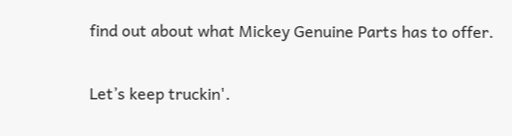find out about what Mickey Genuine Parts has to offer.

Let’s keep truckin'.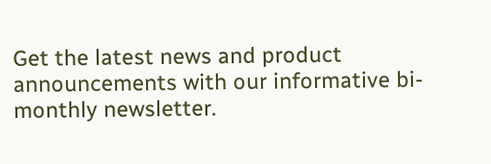Get the latest news and product announcements with our informative bi-monthly newsletter.